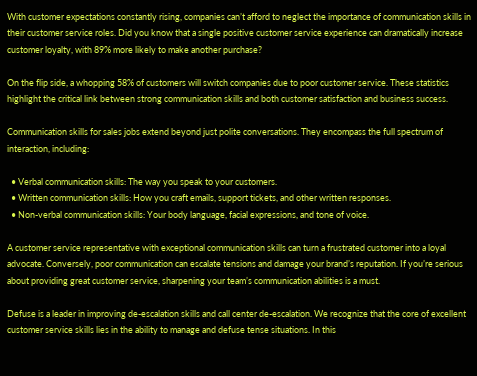With customer expectations constantly rising, companies can’t afford to neglect the importance of communication skills in their customer service roles. Did you know that a single positive customer service experience can dramatically increase customer loyalty, with 89% more likely to make another purchase?

On the flip side, a whopping 58% of customers will switch companies due to poor customer service. These statistics highlight the critical link between strong communication skills and both customer satisfaction and business success.

Communication skills for sales jobs extend beyond just polite conversations. They encompass the full spectrum of interaction, including:

  • Verbal communication skills: The way you speak to your customers.
  • Written communication skills: How you craft emails, support tickets, and other written responses.
  • Non-verbal communication skills: Your body language, facial expressions, and tone of voice.

A customer service representative with exceptional communication skills can turn a frustrated customer into a loyal advocate. Conversely, poor communication can escalate tensions and damage your brand’s reputation. If you’re serious about providing great customer service, sharpening your team’s communication abilities is a must.

Defuse is a leader in improving de-escalation skills and call center de-escalation. We recognize that the core of excellent customer service skills lies in the ability to manage and defuse tense situations. In this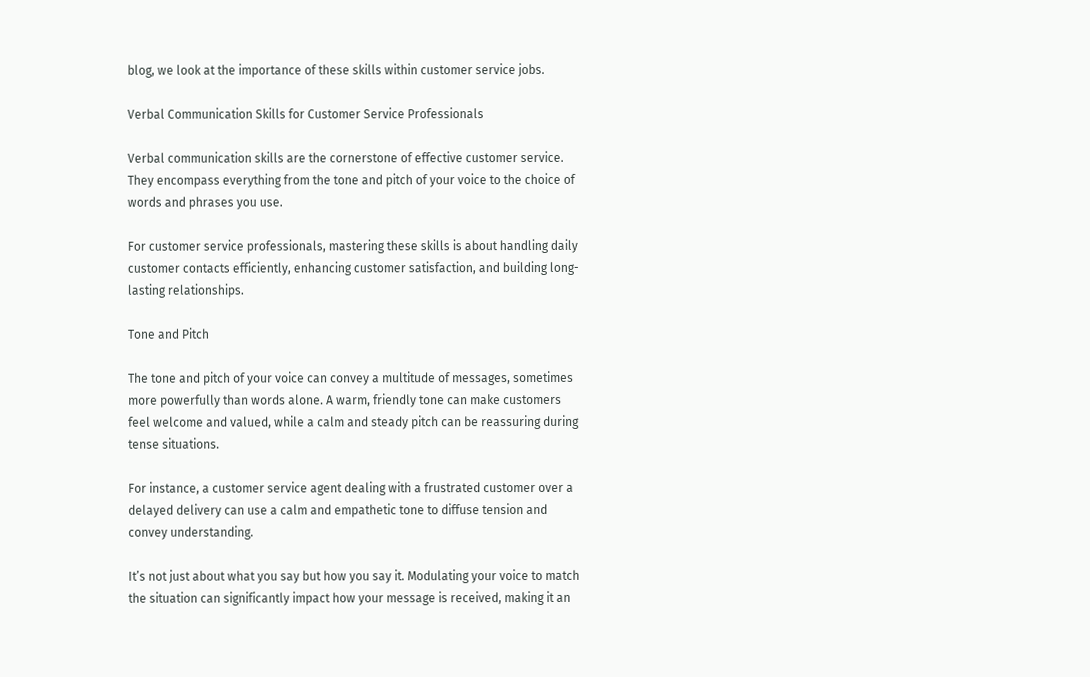blog, we look at the importance of these skills within customer service jobs.

Verbal Communication Skills for Customer Service Professionals

Verbal communication skills are the cornerstone of effective customer service. They encompass everything from the tone and pitch of your voice to the choice of words and phrases you use.

For customer service professionals, mastering these skills is about handling daily customer contacts efficiently, enhancing customer satisfaction, and building long-lasting relationships.

Tone and Pitch

The tone and pitch of your voice can convey a multitude of messages, sometimes more powerfully than words alone. A warm, friendly tone can make customers feel welcome and valued, while a calm and steady pitch can be reassuring during tense situations.

For instance, a customer service agent dealing with a frustrated customer over a delayed delivery can use a calm and empathetic tone to diffuse tension and convey understanding.

It’s not just about what you say but how you say it. Modulating your voice to match the situation can significantly impact how your message is received, making it an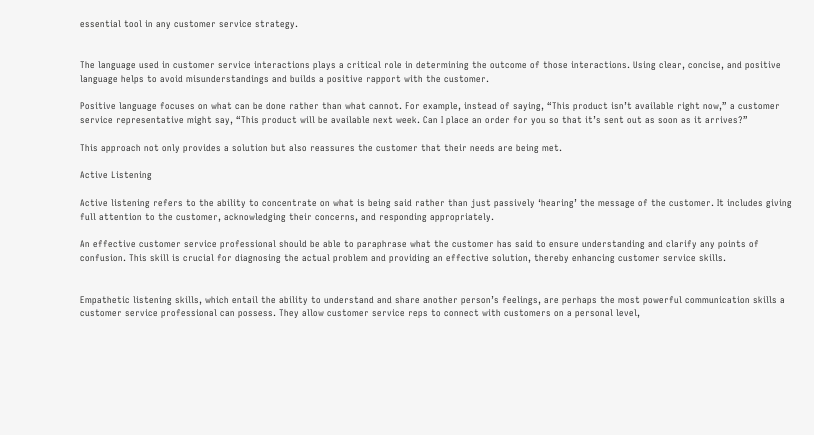essential tool in any customer service strategy.


The language used in customer service interactions plays a critical role in determining the outcome of those interactions. Using clear, concise, and positive language helps to avoid misunderstandings and builds a positive rapport with the customer.

Positive language focuses on what can be done rather than what cannot. For example, instead of saying, “This product isn’t available right now,” a customer service representative might say, “This product will be available next week. Can I place an order for you so that it’s sent out as soon as it arrives?”

This approach not only provides a solution but also reassures the customer that their needs are being met.

Active Listening

Active listening refers to the ability to concentrate on what is being said rather than just passively ‘hearing’ the message of the customer. It includes giving full attention to the customer, acknowledging their concerns, and responding appropriately.

An effective customer service professional should be able to paraphrase what the customer has said to ensure understanding and clarify any points of confusion. This skill is crucial for diagnosing the actual problem and providing an effective solution, thereby enhancing customer service skills.


Empathetic listening skills, which entail the ability to understand and share another person’s feelings, are perhaps the most powerful communication skills a customer service professional can possess. They allow customer service reps to connect with customers on a personal level,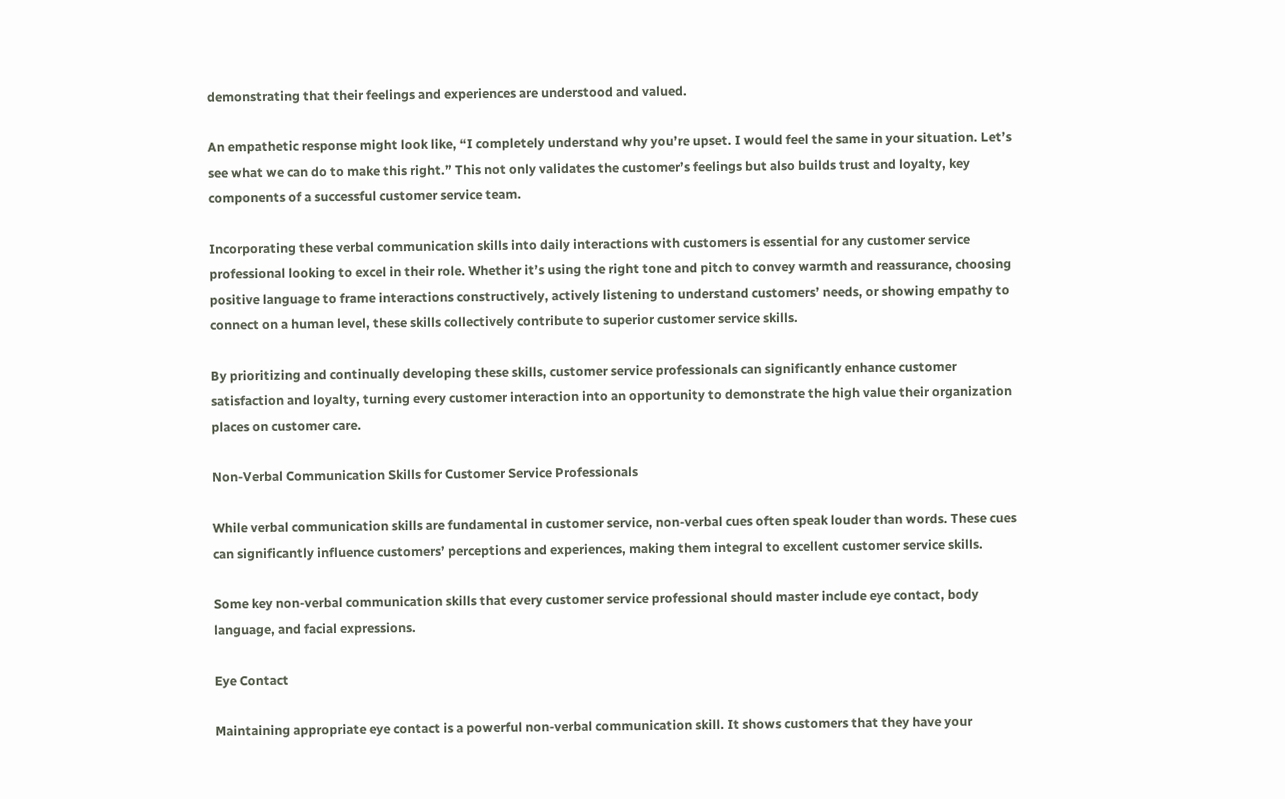demonstrating that their feelings and experiences are understood and valued.

An empathetic response might look like, “I completely understand why you’re upset. I would feel the same in your situation. Let’s see what we can do to make this right.” This not only validates the customer’s feelings but also builds trust and loyalty, key components of a successful customer service team.

Incorporating these verbal communication skills into daily interactions with customers is essential for any customer service professional looking to excel in their role. Whether it’s using the right tone and pitch to convey warmth and reassurance, choosing positive language to frame interactions constructively, actively listening to understand customers’ needs, or showing empathy to connect on a human level, these skills collectively contribute to superior customer service skills.

By prioritizing and continually developing these skills, customer service professionals can significantly enhance customer satisfaction and loyalty, turning every customer interaction into an opportunity to demonstrate the high value their organization places on customer care.

Non-Verbal Communication Skills for Customer Service Professionals

While verbal communication skills are fundamental in customer service, non-verbal cues often speak louder than words. These cues can significantly influence customers’ perceptions and experiences, making them integral to excellent customer service skills.

Some key non-verbal communication skills that every customer service professional should master include eye contact, body language, and facial expressions.

Eye Contact

Maintaining appropriate eye contact is a powerful non-verbal communication skill. It shows customers that they have your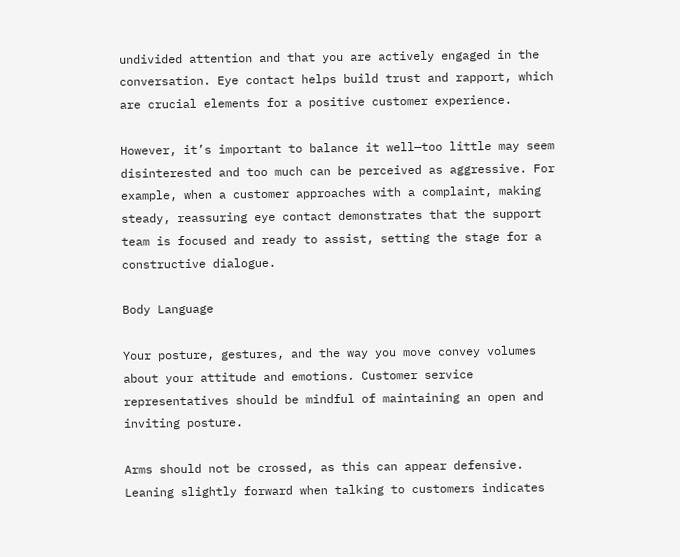undivided attention and that you are actively engaged in the conversation. Eye contact helps build trust and rapport, which are crucial elements for a positive customer experience.

However, it’s important to balance it well—too little may seem disinterested and too much can be perceived as aggressive. For example, when a customer approaches with a complaint, making steady, reassuring eye contact demonstrates that the support team is focused and ready to assist, setting the stage for a constructive dialogue.

Body Language

Your posture, gestures, and the way you move convey volumes about your attitude and emotions. Customer service representatives should be mindful of maintaining an open and inviting posture.

Arms should not be crossed, as this can appear defensive. Leaning slightly forward when talking to customers indicates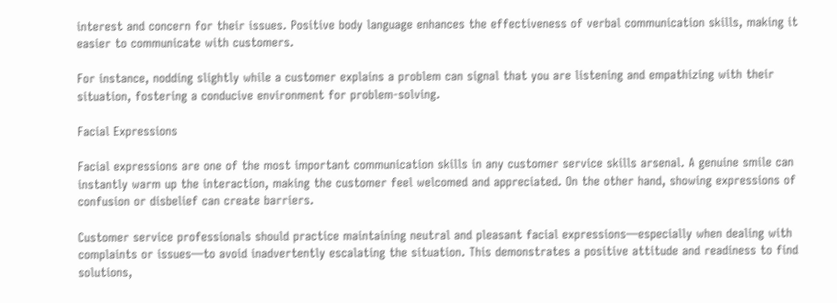interest and concern for their issues. Positive body language enhances the effectiveness of verbal communication skills, making it easier to communicate with customers.

For instance, nodding slightly while a customer explains a problem can signal that you are listening and empathizing with their situation, fostering a conducive environment for problem-solving.

Facial Expressions

Facial expressions are one of the most important communication skills in any customer service skills arsenal. A genuine smile can instantly warm up the interaction, making the customer feel welcomed and appreciated. On the other hand, showing expressions of confusion or disbelief can create barriers.

Customer service professionals should practice maintaining neutral and pleasant facial expressions—especially when dealing with complaints or issues—to avoid inadvertently escalating the situation. This demonstrates a positive attitude and readiness to find solutions,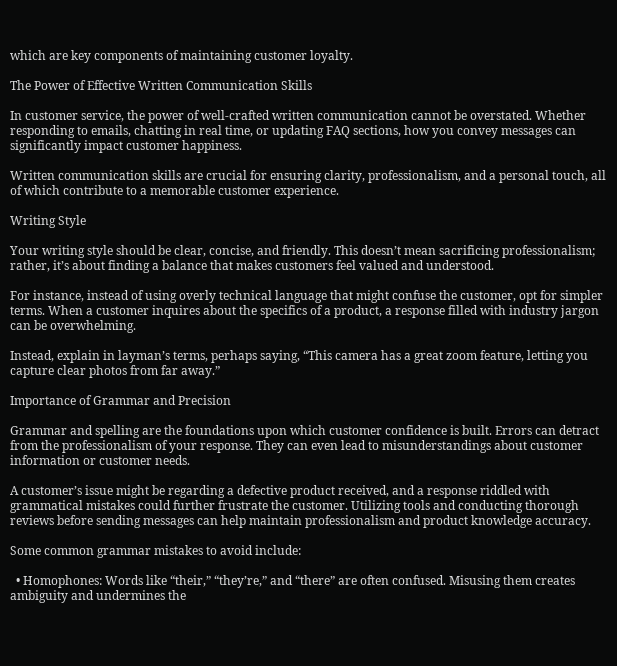which are key components of maintaining customer loyalty.

The Power of Effective Written Communication Skills

In customer service, the power of well-crafted written communication cannot be overstated. Whether responding to emails, chatting in real time, or updating FAQ sections, how you convey messages can significantly impact customer happiness.

Written communication skills are crucial for ensuring clarity, professionalism, and a personal touch, all of which contribute to a memorable customer experience.

Writing Style

Your writing style should be clear, concise, and friendly. This doesn’t mean sacrificing professionalism; rather, it’s about finding a balance that makes customers feel valued and understood.

For instance, instead of using overly technical language that might confuse the customer, opt for simpler terms. When a customer inquires about the specifics of a product, a response filled with industry jargon can be overwhelming.

Instead, explain in layman’s terms, perhaps saying, “This camera has a great zoom feature, letting you capture clear photos from far away.”

Importance of Grammar and Precision

Grammar and spelling are the foundations upon which customer confidence is built. Errors can detract from the professionalism of your response. They can even lead to misunderstandings about customer information or customer needs.

A customer’s issue might be regarding a defective product received, and a response riddled with grammatical mistakes could further frustrate the customer. Utilizing tools and conducting thorough reviews before sending messages can help maintain professionalism and product knowledge accuracy.

Some common grammar mistakes to avoid include:

  • Homophones: Words like “their,” “they’re,” and “there” are often confused. Misusing them creates ambiguity and undermines the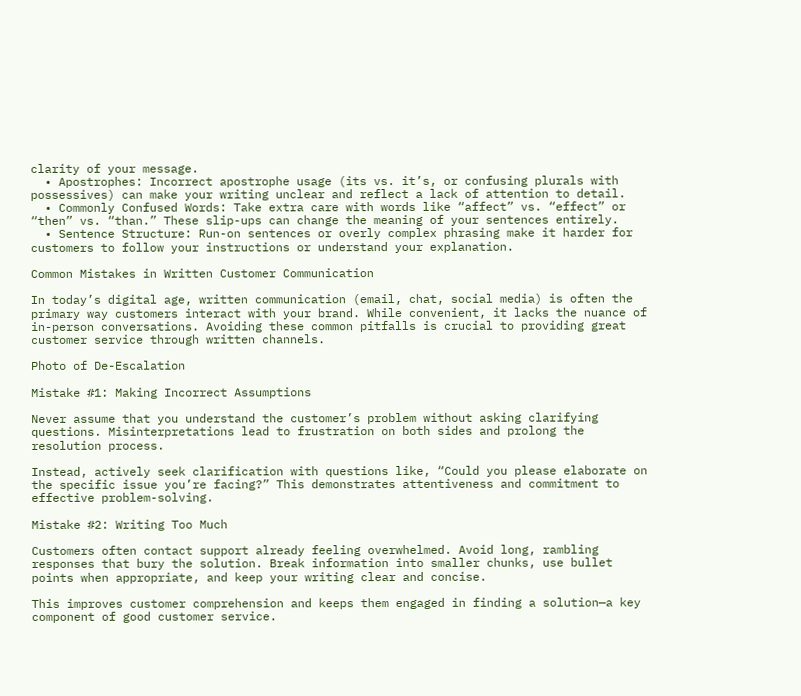clarity of your message.
  • Apostrophes: Incorrect apostrophe usage (its vs. it’s, or confusing plurals with possessives) can make your writing unclear and reflect a lack of attention to detail.
  • Commonly Confused Words: Take extra care with words like “affect” vs. “effect” or “then” vs. “than.” These slip-ups can change the meaning of your sentences entirely.
  • Sentence Structure: Run-on sentences or overly complex phrasing make it harder for customers to follow your instructions or understand your explanation.

Common Mistakes in Written Customer Communication

In today’s digital age, written communication (email, chat, social media) is often the primary way customers interact with your brand. While convenient, it lacks the nuance of in-person conversations. Avoiding these common pitfalls is crucial to providing great customer service through written channels.

Photo of De-Escalation

Mistake #1: Making Incorrect Assumptions

Never assume that you understand the customer’s problem without asking clarifying questions. Misinterpretations lead to frustration on both sides and prolong the resolution process.

Instead, actively seek clarification with questions like, “Could you please elaborate on the specific issue you’re facing?” This demonstrates attentiveness and commitment to effective problem-solving.

Mistake #2: Writing Too Much

Customers often contact support already feeling overwhelmed. Avoid long, rambling responses that bury the solution. Break information into smaller chunks, use bullet points when appropriate, and keep your writing clear and concise.

This improves customer comprehension and keeps them engaged in finding a solution—a key component of good customer service.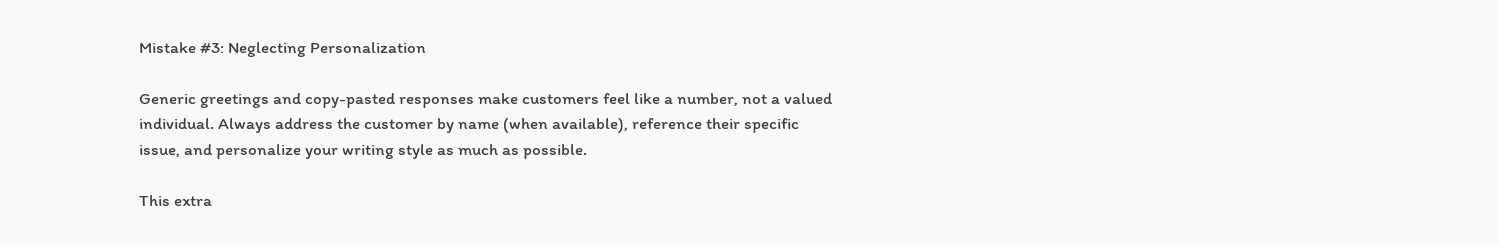Mistake #3: Neglecting Personalization

Generic greetings and copy-pasted responses make customers feel like a number, not a valued individual. Always address the customer by name (when available), reference their specific issue, and personalize your writing style as much as possible.

This extra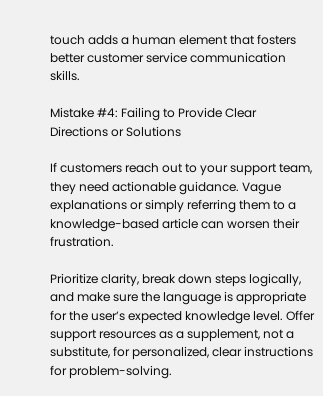touch adds a human element that fosters better customer service communication skills.

Mistake #4: Failing to Provide Clear Directions or Solutions

If customers reach out to your support team, they need actionable guidance. Vague explanations or simply referring them to a knowledge-based article can worsen their frustration.

Prioritize clarity, break down steps logically, and make sure the language is appropriate for the user’s expected knowledge level. Offer support resources as a supplement, not a substitute, for personalized, clear instructions for problem-solving.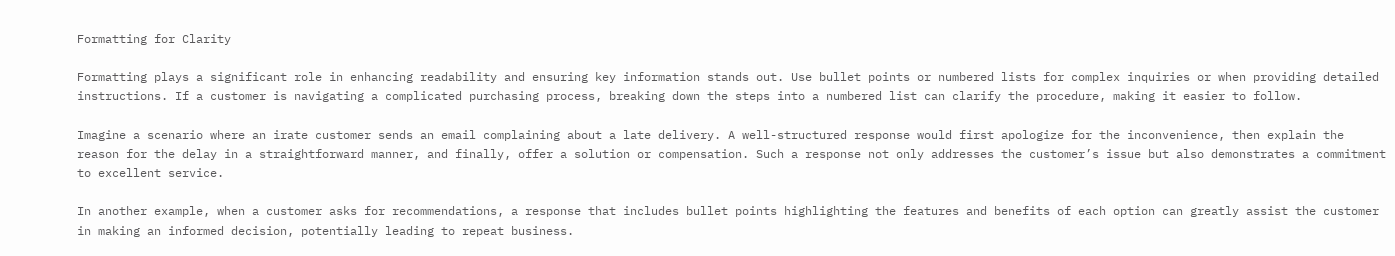Formatting for Clarity

Formatting plays a significant role in enhancing readability and ensuring key information stands out. Use bullet points or numbered lists for complex inquiries or when providing detailed instructions. If a customer is navigating a complicated purchasing process, breaking down the steps into a numbered list can clarify the procedure, making it easier to follow.

Imagine a scenario where an irate customer sends an email complaining about a late delivery. A well-structured response would first apologize for the inconvenience, then explain the reason for the delay in a straightforward manner, and finally, offer a solution or compensation. Such a response not only addresses the customer’s issue but also demonstrates a commitment to excellent service.

In another example, when a customer asks for recommendations, a response that includes bullet points highlighting the features and benefits of each option can greatly assist the customer in making an informed decision, potentially leading to repeat business.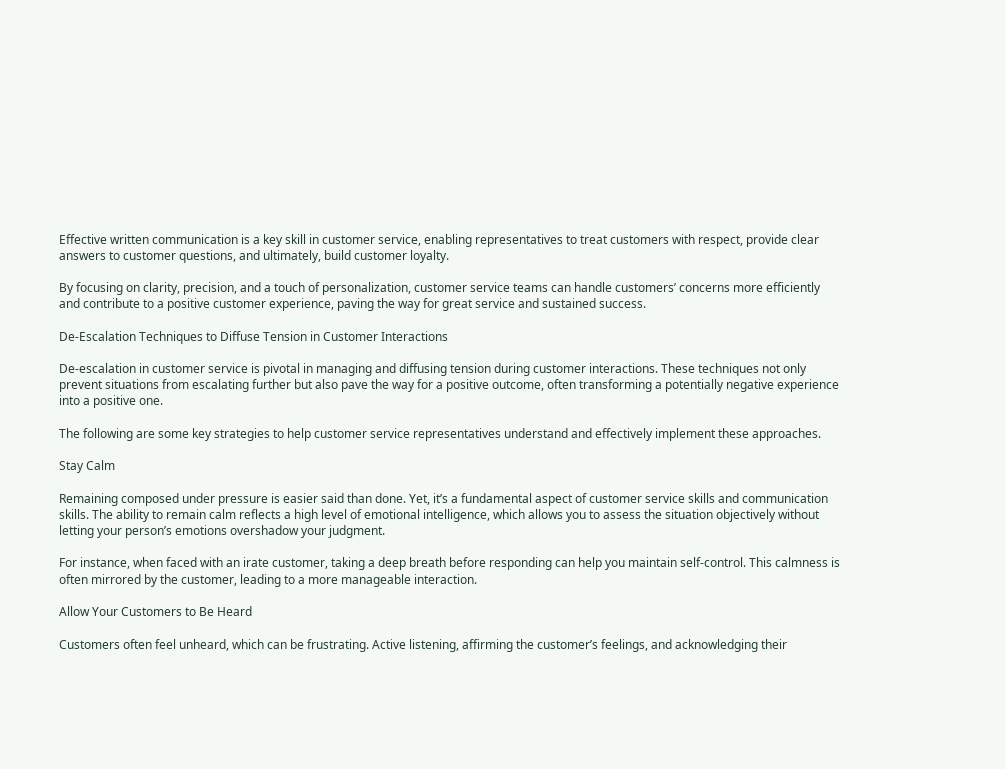Effective written communication is a key skill in customer service, enabling representatives to treat customers with respect, provide clear answers to customer questions, and ultimately, build customer loyalty.

By focusing on clarity, precision, and a touch of personalization, customer service teams can handle customers’ concerns more efficiently and contribute to a positive customer experience, paving the way for great service and sustained success.

De-Escalation Techniques to Diffuse Tension in Customer Interactions

De-escalation in customer service is pivotal in managing and diffusing tension during customer interactions. These techniques not only prevent situations from escalating further but also pave the way for a positive outcome, often transforming a potentially negative experience into a positive one.

The following are some key strategies to help customer service representatives understand and effectively implement these approaches.

Stay Calm

Remaining composed under pressure is easier said than done. Yet, it’s a fundamental aspect of customer service skills and communication skills. The ability to remain calm reflects a high level of emotional intelligence, which allows you to assess the situation objectively without letting your person’s emotions overshadow your judgment.

For instance, when faced with an irate customer, taking a deep breath before responding can help you maintain self-control. This calmness is often mirrored by the customer, leading to a more manageable interaction.

Allow Your Customers to Be Heard

Customers often feel unheard, which can be frustrating. Active listening, affirming the customer’s feelings, and acknowledging their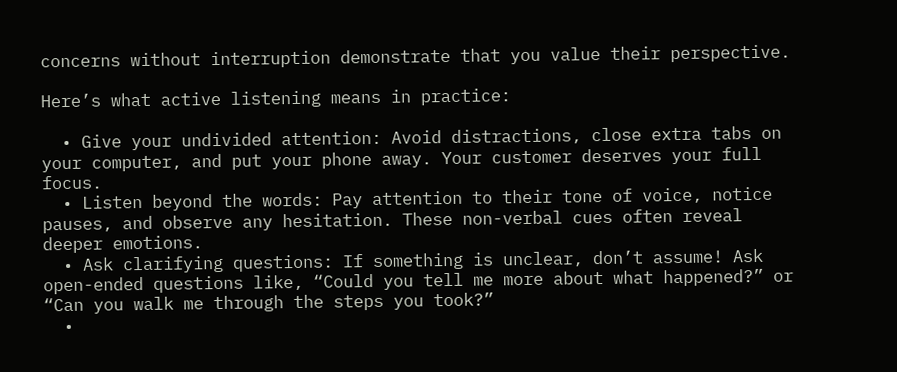concerns without interruption demonstrate that you value their perspective.

Here’s what active listening means in practice:

  • Give your undivided attention: Avoid distractions, close extra tabs on your computer, and put your phone away. Your customer deserves your full focus.
  • Listen beyond the words: Pay attention to their tone of voice, notice pauses, and observe any hesitation. These non-verbal cues often reveal deeper emotions.
  • Ask clarifying questions: If something is unclear, don’t assume! Ask open-ended questions like, “Could you tell me more about what happened?” or “Can you walk me through the steps you took?”
  •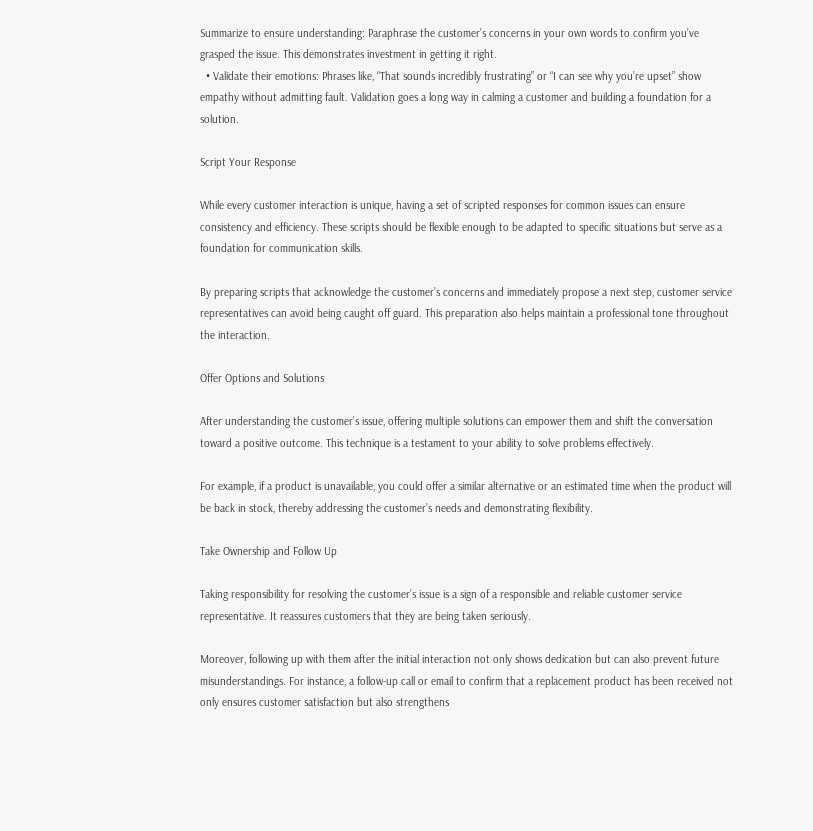Summarize to ensure understanding: Paraphrase the customer’s concerns in your own words to confirm you’ve grasped the issue. This demonstrates investment in getting it right.
  • Validate their emotions: Phrases like, “That sounds incredibly frustrating” or “I can see why you’re upset” show empathy without admitting fault. Validation goes a long way in calming a customer and building a foundation for a solution.

Script Your Response

While every customer interaction is unique, having a set of scripted responses for common issues can ensure consistency and efficiency. These scripts should be flexible enough to be adapted to specific situations but serve as a foundation for communication skills.

By preparing scripts that acknowledge the customer’s concerns and immediately propose a next step, customer service representatives can avoid being caught off guard. This preparation also helps maintain a professional tone throughout the interaction.

Offer Options and Solutions

After understanding the customer’s issue, offering multiple solutions can empower them and shift the conversation toward a positive outcome. This technique is a testament to your ability to solve problems effectively.

For example, if a product is unavailable, you could offer a similar alternative or an estimated time when the product will be back in stock, thereby addressing the customer’s needs and demonstrating flexibility.

Take Ownership and Follow Up

Taking responsibility for resolving the customer’s issue is a sign of a responsible and reliable customer service representative. It reassures customers that they are being taken seriously.

Moreover, following up with them after the initial interaction not only shows dedication but can also prevent future misunderstandings. For instance, a follow-up call or email to confirm that a replacement product has been received not only ensures customer satisfaction but also strengthens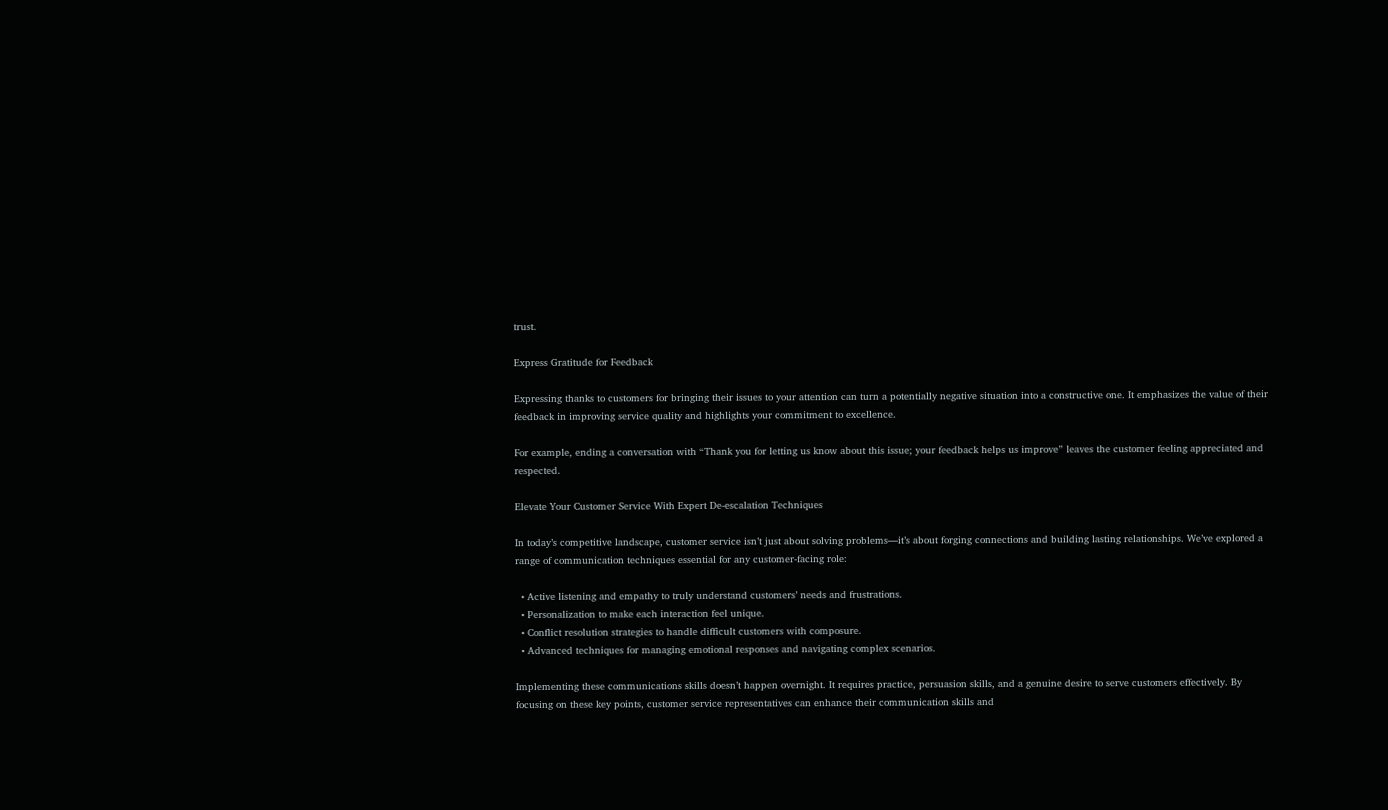trust.

Express Gratitude for Feedback

Expressing thanks to customers for bringing their issues to your attention can turn a potentially negative situation into a constructive one. It emphasizes the value of their feedback in improving service quality and highlights your commitment to excellence.

For example, ending a conversation with “Thank you for letting us know about this issue; your feedback helps us improve” leaves the customer feeling appreciated and respected.

Elevate Your Customer Service With Expert De-escalation Techniques

In today’s competitive landscape, customer service isn’t just about solving problems—it’s about forging connections and building lasting relationships. We’ve explored a range of communication techniques essential for any customer-facing role:

  • Active listening and empathy to truly understand customers’ needs and frustrations.
  • Personalization to make each interaction feel unique.
  • Conflict resolution strategies to handle difficult customers with composure.
  • Advanced techniques for managing emotional responses and navigating complex scenarios.

Implementing these communications skills doesn’t happen overnight. It requires practice, persuasion skills, and a genuine desire to serve customers effectively. By focusing on these key points, customer service representatives can enhance their communication skills and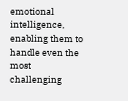emotional intelligence, enabling them to handle even the most challenging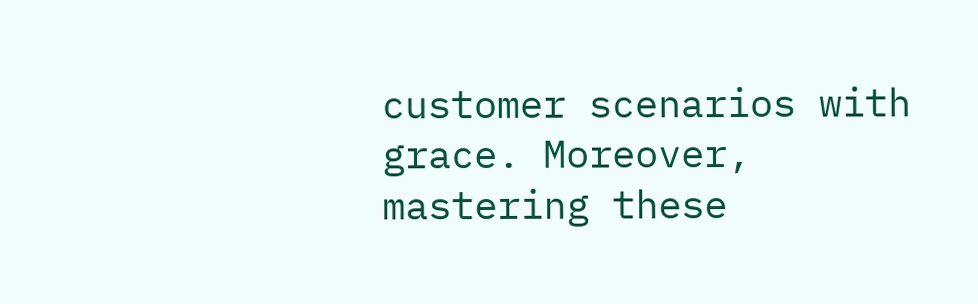customer scenarios with grace. Moreover, mastering these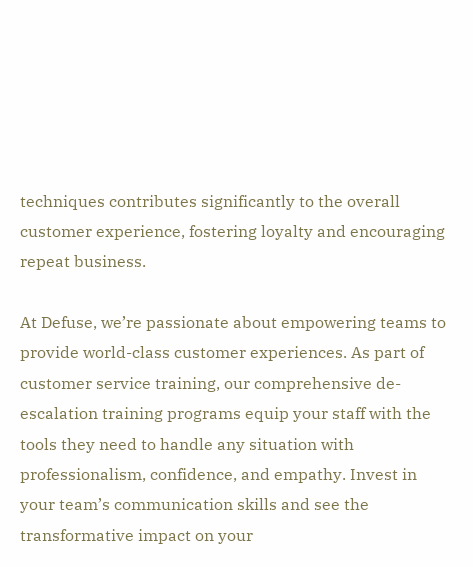techniques contributes significantly to the overall customer experience, fostering loyalty and encouraging repeat business.

At Defuse, we’re passionate about empowering teams to provide world-class customer experiences. As part of customer service training, our comprehensive de-escalation training programs equip your staff with the tools they need to handle any situation with professionalism, confidence, and empathy. Invest in your team’s communication skills and see the transformative impact on your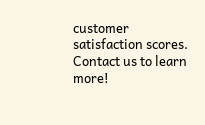customer satisfaction scores. Contact us to learn more!